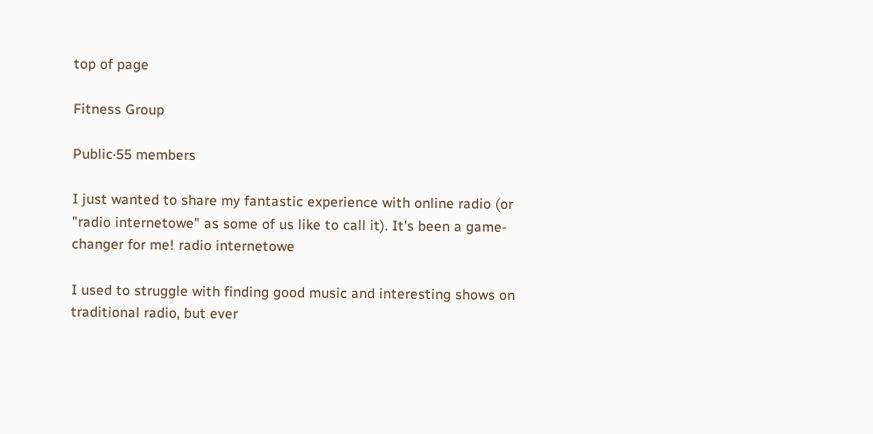top of page

Fitness Group

Public·55 members

I just wanted to share my fantastic experience with online radio (or "radio internetowe" as some of us like to call it). It's been a game-changer for me! radio internetowe

I used to struggle with finding good music and interesting shows on traditional radio, but ever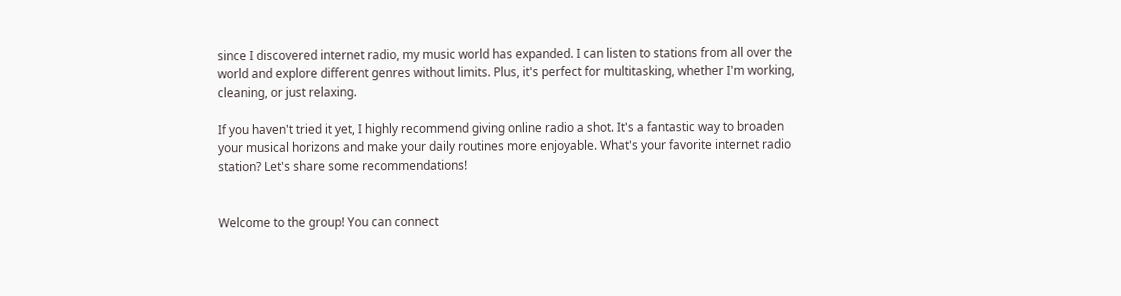since I discovered internet radio, my music world has expanded. I can listen to stations from all over the world and explore different genres without limits. Plus, it's perfect for multitasking, whether I'm working, cleaning, or just relaxing.

If you haven't tried it yet, I highly recommend giving online radio a shot. It's a fantastic way to broaden your musical horizons and make your daily routines more enjoyable. What's your favorite internet radio station? Let's share some recommendations!


Welcome to the group! You can connect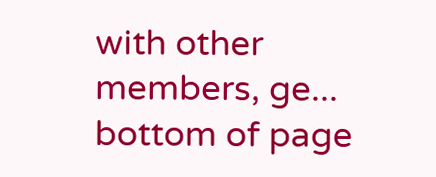with other members, ge...
bottom of page